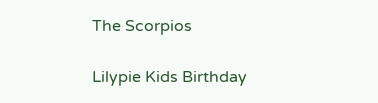The Scorpios

Lilypie Kids Birthday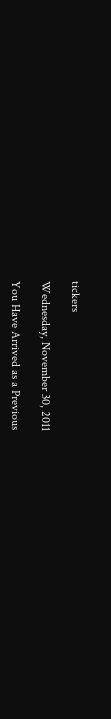tickers

Wednesday, November 30, 2011

You Have Arrived as a Previous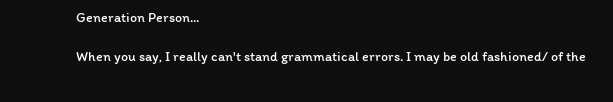Generation Person...

When you say, I really can't stand grammatical errors. I may be old fashioned/ of the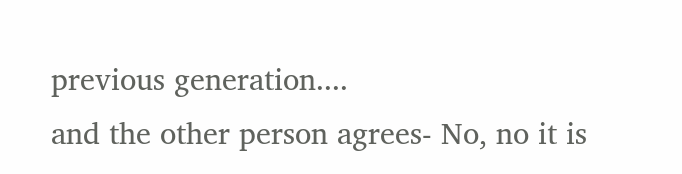previous generation....
and the other person agrees- No, no it is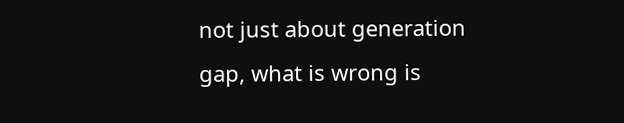not just about generation gap, what is wrong is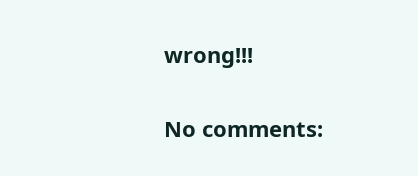wrong!!!

No comments: